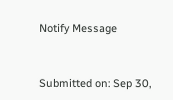Notify Message


Submitted on: Sep 30,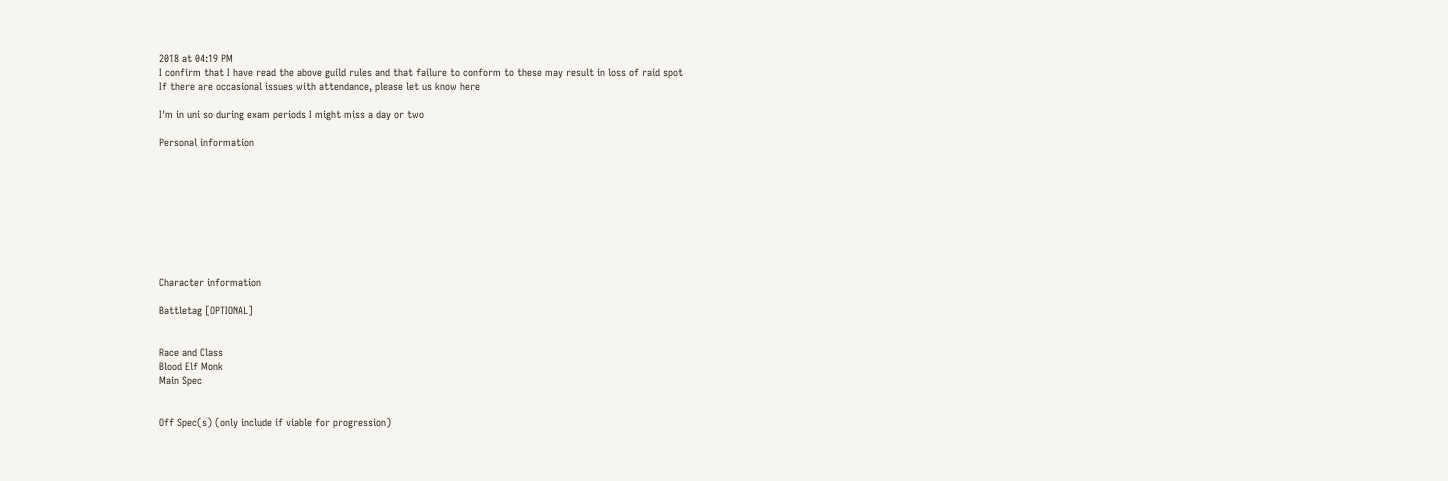2018 at 04:19 PM
I confirm that I have read the above guild rules and that failure to conform to these may result in loss of raid spot
If there are occasional issues with attendance, please let us know here

I'm in uni so during exam periods I might miss a day or two

Personal information









Character information

Battletag [OPTIONAL]


Race and Class
Blood Elf Monk
Main Spec


Off Spec(s) (only include if viable for progression)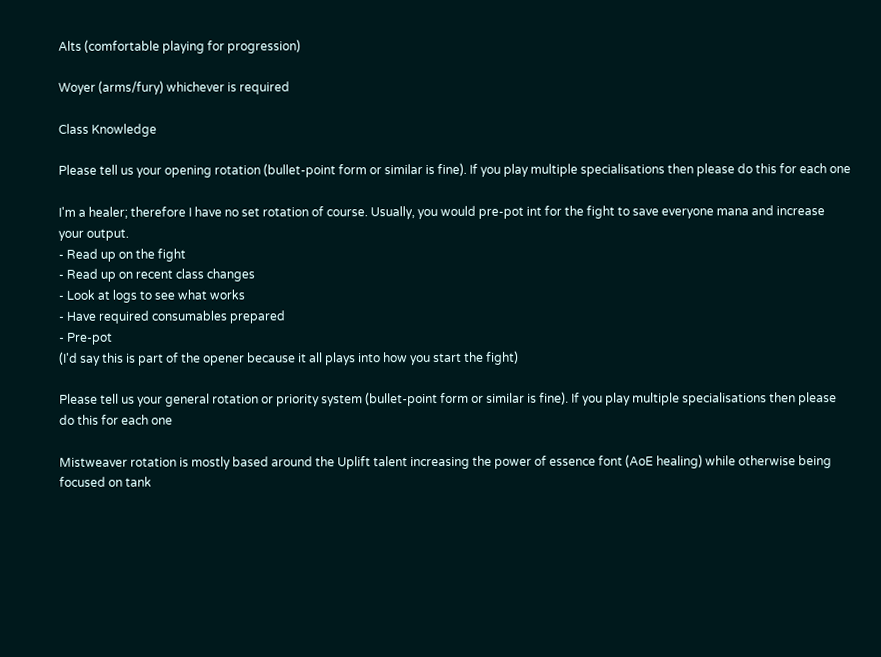Alts (comfortable playing for progression)

Woyer (arms/fury) whichever is required

Class Knowledge

Please tell us your opening rotation (bullet-point form or similar is fine). If you play multiple specialisations then please do this for each one

I'm a healer; therefore I have no set rotation of course. Usually, you would pre-pot int for the fight to save everyone mana and increase your output.
- Read up on the fight
- Read up on recent class changes
- Look at logs to see what works
- Have required consumables prepared
- Pre-pot
(I'd say this is part of the opener because it all plays into how you start the fight)

Please tell us your general rotation or priority system (bullet-point form or similar is fine). If you play multiple specialisations then please do this for each one

Mistweaver rotation is mostly based around the Uplift talent increasing the power of essence font (AoE healing) while otherwise being focused on tank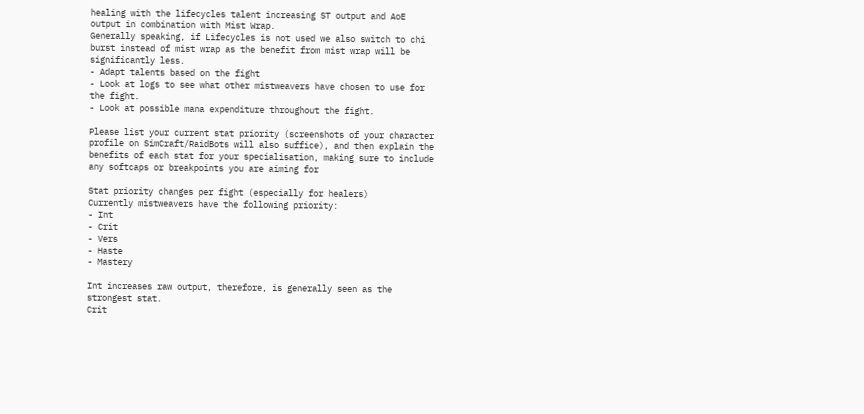healing with the lifecycles talent increasing ST output and AoE output in combination with Mist Wrap.
Generally speaking, if Lifecycles is not used we also switch to chi burst instead of mist wrap as the benefit from mist wrap will be significantly less.
- Adapt talents based on the fight
- Look at logs to see what other mistweavers have chosen to use for the fight.
- Look at possible mana expenditure throughout the fight.

Please list your current stat priority (screenshots of your character profile on SimCraft/RaidBots will also suffice), and then explain the benefits of each stat for your specialisation, making sure to include any softcaps or breakpoints you are aiming for

Stat priority changes per fight (especially for healers)
Currently mistweavers have the following priority:
- Int
- Crit
- Vers
- Haste
- Mastery

Int increases raw output, therefore, is generally seen as the strongest stat.
Crit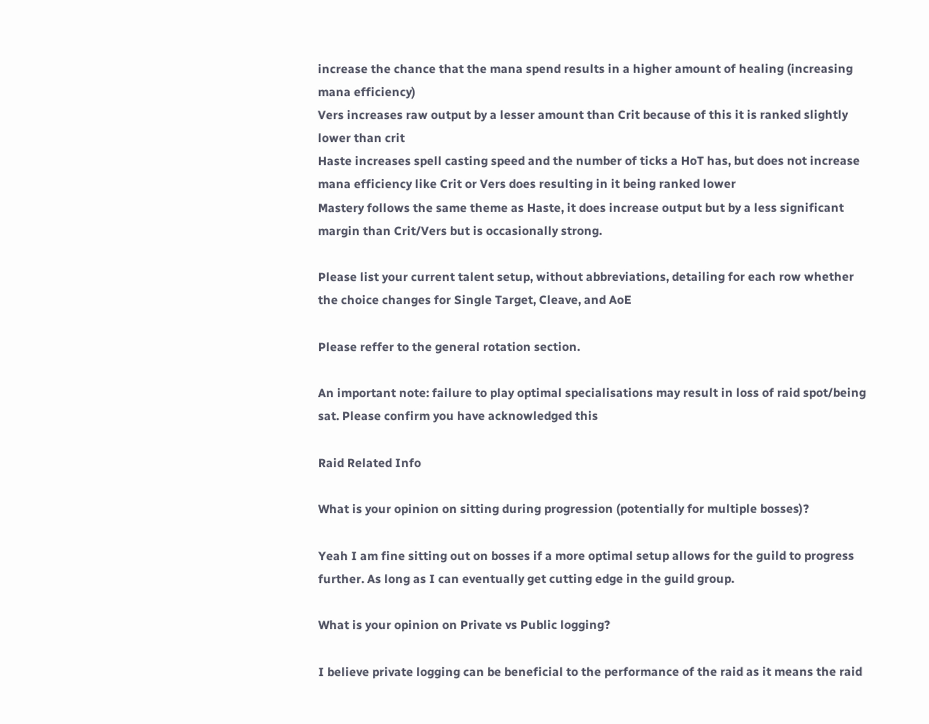increase the chance that the mana spend results in a higher amount of healing (increasing mana efficiency)
Vers increases raw output by a lesser amount than Crit because of this it is ranked slightly lower than crit
Haste increases spell casting speed and the number of ticks a HoT has, but does not increase mana efficiency like Crit or Vers does resulting in it being ranked lower
Mastery follows the same theme as Haste, it does increase output but by a less significant margin than Crit/Vers but is occasionally strong.

Please list your current talent setup, without abbreviations, detailing for each row whether the choice changes for Single Target, Cleave, and AoE

Please reffer to the general rotation section.

An important note: failure to play optimal specialisations may result in loss of raid spot/being sat. Please confirm you have acknowledged this

Raid Related Info

What is your opinion on sitting during progression (potentially for multiple bosses)?

Yeah I am fine sitting out on bosses if a more optimal setup allows for the guild to progress further. As long as I can eventually get cutting edge in the guild group.

What is your opinion on Private vs Public logging?

I believe private logging can be beneficial to the performance of the raid as it means the raid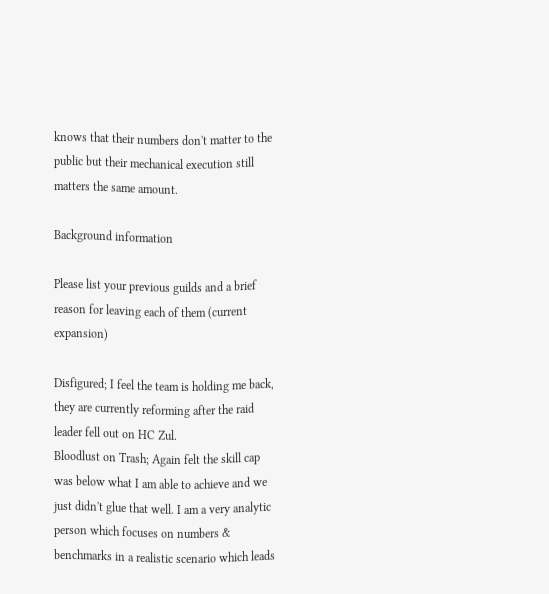knows that their numbers don't matter to the public but their mechanical execution still matters the same amount.

Background information

Please list your previous guilds and a brief reason for leaving each of them (current expansion)

Disfigured; I feel the team is holding me back, they are currently reforming after the raid leader fell out on HC Zul.
Bloodlust on Trash; Again felt the skill cap was below what I am able to achieve and we just didn't glue that well. I am a very analytic person which focuses on numbers & benchmarks in a realistic scenario which leads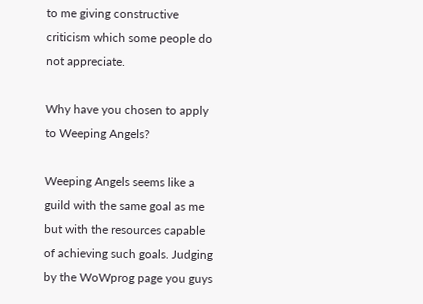to me giving constructive criticism which some people do not appreciate.

Why have you chosen to apply to Weeping Angels?

Weeping Angels seems like a guild with the same goal as me but with the resources capable of achieving such goals. Judging by the WoWprog page you guys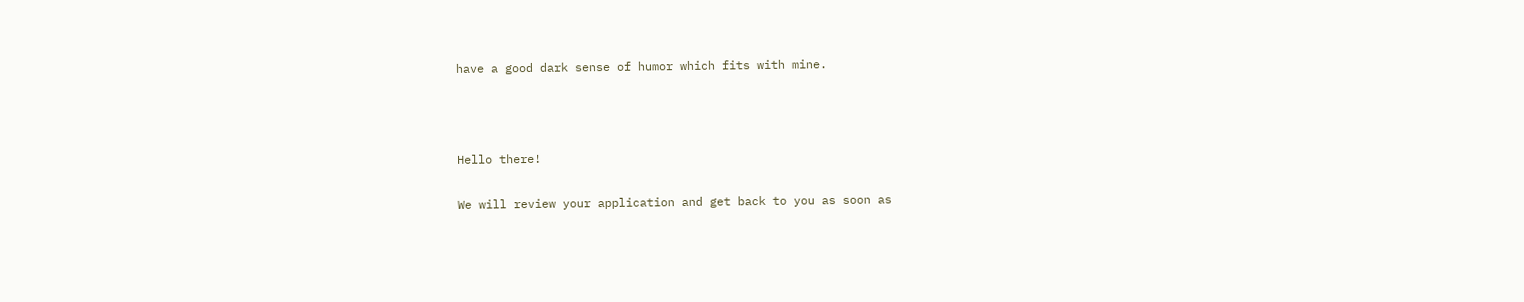have a good dark sense of humor which fits with mine.



Hello there!

We will review your application and get back to you as soon as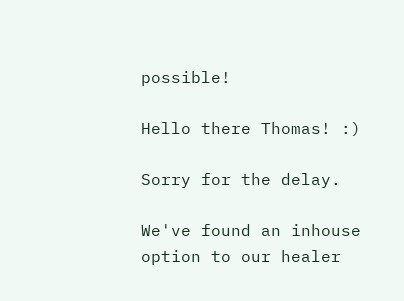possible!

Hello there Thomas! :)

Sorry for the delay.

We've found an inhouse option to our healer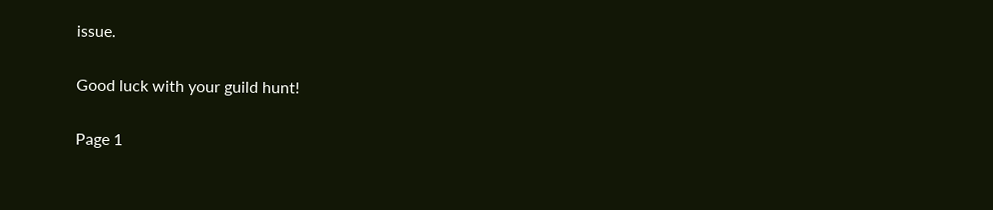issue.

Good luck with your guild hunt!

Page 1